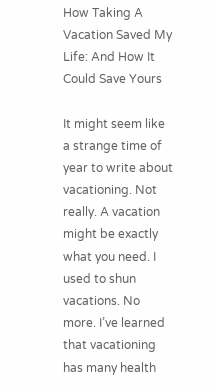How Taking A Vacation Saved My Life: And How It Could Save Yours

It might seem like a strange time of year to write about vacationing. Not really. A vacation might be exactly what you need. I used to shun vacations. No more. I’ve learned that vacationing has many health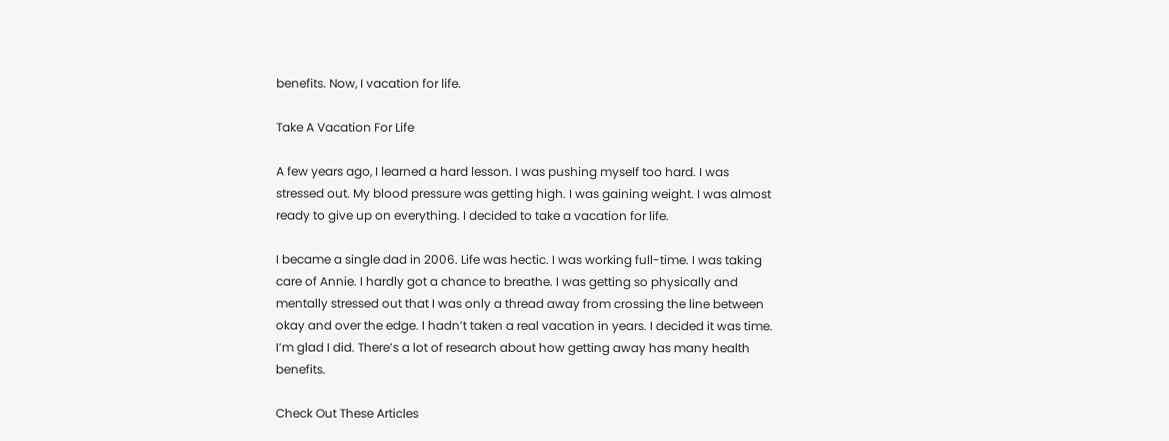benefits. Now, I vacation for life.

Take A Vacation For Life

A few years ago, I learned a hard lesson. I was pushing myself too hard. I was stressed out. My blood pressure was getting high. I was gaining weight. I was almost ready to give up on everything. I decided to take a vacation for life.

I became a single dad in 2006. Life was hectic. I was working full-time. I was taking care of Annie. I hardly got a chance to breathe. I was getting so physically and mentally stressed out that I was only a thread away from crossing the line between okay and over the edge. I hadn’t taken a real vacation in years. I decided it was time. I’m glad I did. There’s a lot of research about how getting away has many health benefits.

Check Out These Articles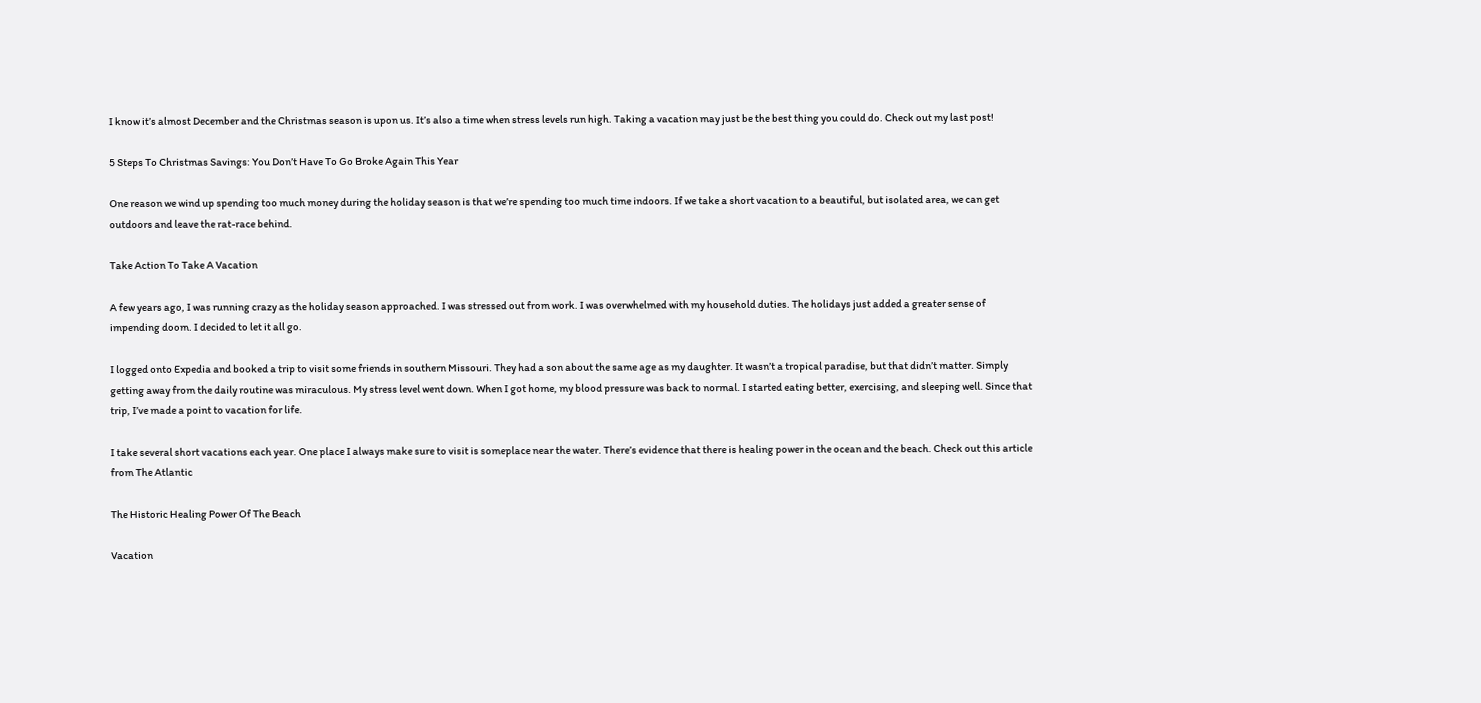I know it’s almost December and the Christmas season is upon us. It’s also a time when stress levels run high. Taking a vacation may just be the best thing you could do. Check out my last post!

5 Steps To Christmas Savings: You Don’t Have To Go Broke Again This Year

One reason we wind up spending too much money during the holiday season is that we’re spending too much time indoors. If we take a short vacation to a beautiful, but isolated area, we can get outdoors and leave the rat-race behind.

Take Action To Take A Vacation

A few years ago, I was running crazy as the holiday season approached. I was stressed out from work. I was overwhelmed with my household duties. The holidays just added a greater sense of impending doom. I decided to let it all go.

I logged onto Expedia and booked a trip to visit some friends in southern Missouri. They had a son about the same age as my daughter. It wasn’t a tropical paradise, but that didn’t matter. Simply getting away from the daily routine was miraculous. My stress level went down. When I got home, my blood pressure was back to normal. I started eating better, exercising, and sleeping well. Since that trip, I’ve made a point to vacation for life.

I take several short vacations each year. One place I always make sure to visit is someplace near the water. There’s evidence that there is healing power in the ocean and the beach. Check out this article from The Atlantic

The Historic Healing Power Of The Beach

Vacation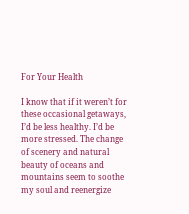For Your Health

I know that if it weren’t for these occasional getaways, I’d be less healthy. I’d be more stressed. The change of scenery and natural beauty of oceans and mountains seem to soothe my soul and reenergize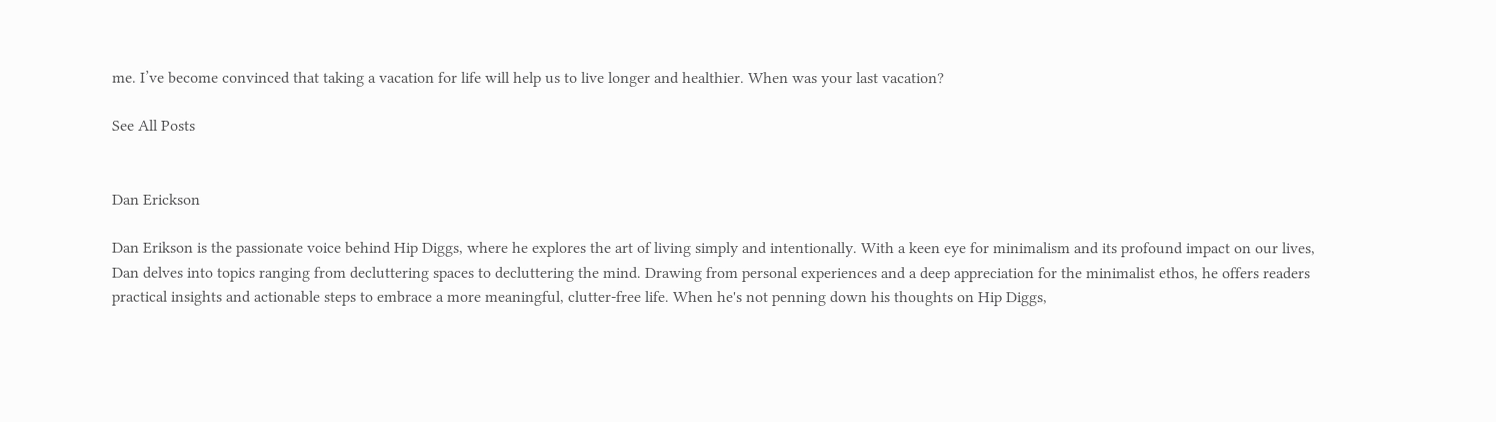me. I’ve become convinced that taking a vacation for life will help us to live longer and healthier. When was your last vacation?

See All Posts


Dan Erickson

Dan Erikson is the passionate voice behind Hip Diggs, where he explores the art of living simply and intentionally. With a keen eye for minimalism and its profound impact on our lives, Dan delves into topics ranging from decluttering spaces to decluttering the mind. Drawing from personal experiences and a deep appreciation for the minimalist ethos, he offers readers practical insights and actionable steps to embrace a more meaningful, clutter-free life. When he's not penning down his thoughts on Hip Diggs,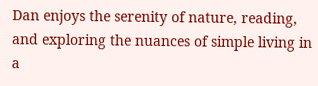Dan enjoys the serenity of nature, reading, and exploring the nuances of simple living in a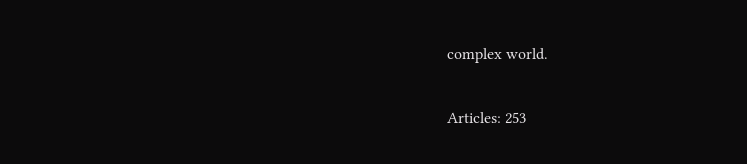complex world.

Articles: 253